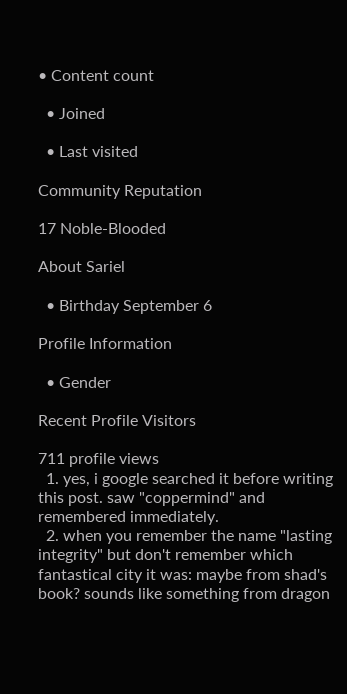• Content count

  • Joined

  • Last visited

Community Reputation

17 Noble-Blooded

About Sariel

  • Birthday September 6

Profile Information

  • Gender

Recent Profile Visitors

711 profile views
  1. yes, i google searched it before writing this post. saw "coppermind" and remembered immediately.
  2. when you remember the name "lasting integrity" but don't remember which fantastical city it was: maybe from shad's book? sounds like something from dragon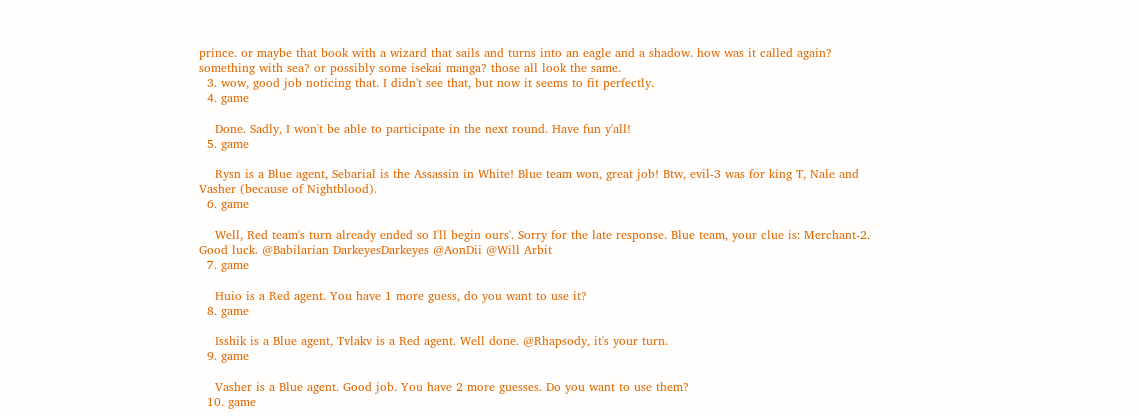prince. or maybe that book with a wizard that sails and turns into an eagle and a shadow. how was it called again? something with sea? or possibly some isekai manga? those all look the same.
  3. wow, good job noticing that. I didn't see that, but now it seems to fit perfectly.
  4. game

    Done. Sadly, I won't be able to participate in the next round. Have fun y'all!
  5. game

    Rysn is a Blue agent, Sebarial is the Assassin in White! Blue team won, great job! Btw, evil-3 was for king T, Nale and Vasher (because of Nightblood).
  6. game

    Well, Red team's turn already ended so I'll begin ours'. Sorry for the late response. Blue team, your clue is: Merchant-2. Good luck. @Babilarian DarkeyesDarkeyes @AonDii @Will Arbit
  7. game

    Huio is a Red agent. You have 1 more guess, do you want to use it?
  8. game

    Isshik is a Blue agent, Tvlakv is a Red agent. Well done. @Rhapsody, it's your turn.
  9. game

    Vasher is a Blue agent. Good job. You have 2 more guesses. Do you want to use them?
  10. game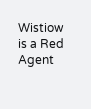Wistiow is a Red Agent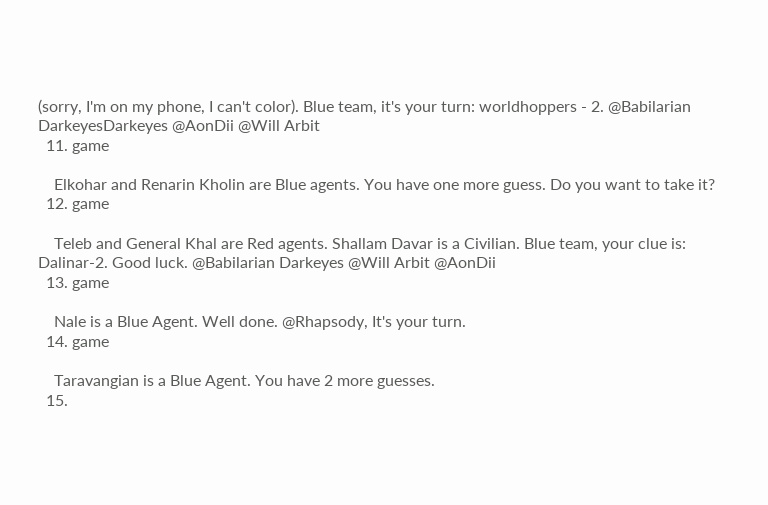(sorry, I'm on my phone, I can't color). Blue team, it's your turn: worldhoppers - 2. @Babilarian DarkeyesDarkeyes @AonDii @Will Arbit
  11. game

    Elkohar and Renarin Kholin are Blue agents. You have one more guess. Do you want to take it?
  12. game

    Teleb and General Khal are Red agents. Shallam Davar is a Civilian. Blue team, your clue is: Dalinar-2. Good luck. @Babilarian Darkeyes @Will Arbit @AonDii
  13. game

    Nale is a Blue Agent. Well done. @Rhapsody, It's your turn.
  14. game

    Taravangian is a Blue Agent. You have 2 more guesses.
  15.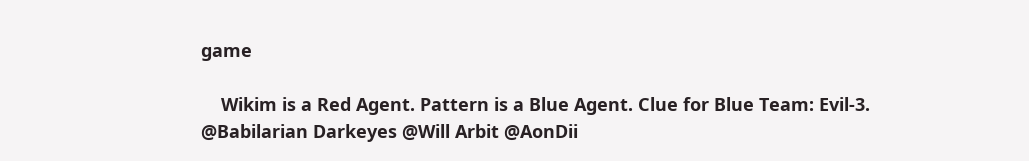game

    Wikim is a Red Agent. Pattern is a Blue Agent. Clue for Blue Team: Evil-3. @Babilarian Darkeyes @Will Arbit @AonDii